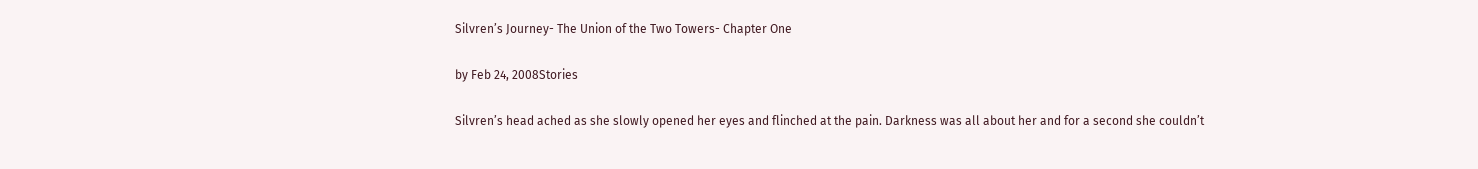Silvren’s Journey- The Union of the Two Towers- Chapter One

by Feb 24, 2008Stories

Silvren’s head ached as she slowly opened her eyes and flinched at the pain. Darkness was all about her and for a second she couldn’t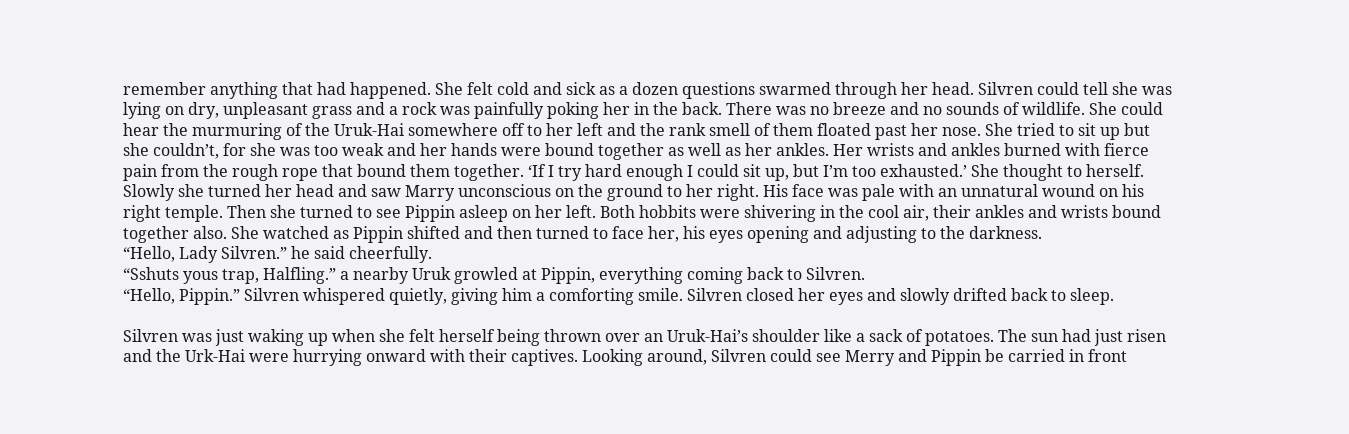remember anything that had happened. She felt cold and sick as a dozen questions swarmed through her head. Silvren could tell she was lying on dry, unpleasant grass and a rock was painfully poking her in the back. There was no breeze and no sounds of wildlife. She could hear the murmuring of the Uruk-Hai somewhere off to her left and the rank smell of them floated past her nose. She tried to sit up but she couldn’t, for she was too weak and her hands were bound together as well as her ankles. Her wrists and ankles burned with fierce pain from the rough rope that bound them together. ‘If I try hard enough I could sit up, but I’m too exhausted.’ She thought to herself. Slowly she turned her head and saw Marry unconscious on the ground to her right. His face was pale with an unnatural wound on his right temple. Then she turned to see Pippin asleep on her left. Both hobbits were shivering in the cool air, their ankles and wrists bound together also. She watched as Pippin shifted and then turned to face her, his eyes opening and adjusting to the darkness.
“Hello, Lady Silvren.” he said cheerfully.
“Sshuts yous trap, Halfling.” a nearby Uruk growled at Pippin, everything coming back to Silvren.
“Hello, Pippin.” Silvren whispered quietly, giving him a comforting smile. Silvren closed her eyes and slowly drifted back to sleep.

Silvren was just waking up when she felt herself being thrown over an Uruk-Hai’s shoulder like a sack of potatoes. The sun had just risen and the Urk-Hai were hurrying onward with their captives. Looking around, Silvren could see Merry and Pippin be carried in front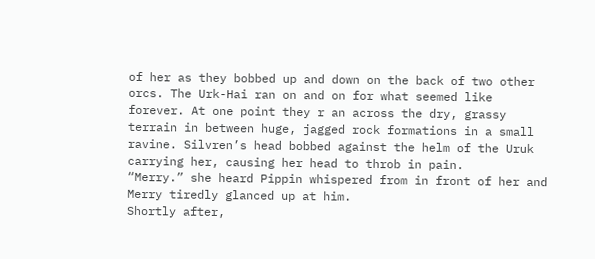of her as they bobbed up and down on the back of two other orcs. The Urk-Hai ran on and on for what seemed like forever. At one point they r an across the dry, grassy terrain in between huge, jagged rock formations in a small ravine. Silvren’s head bobbed against the helm of the Uruk carrying her, causing her head to throb in pain.
“Merry.” she heard Pippin whispered from in front of her and Merry tiredly glanced up at him.
Shortly after,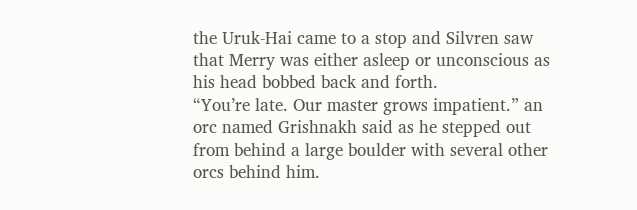the Uruk-Hai came to a stop and Silvren saw that Merry was either asleep or unconscious as his head bobbed back and forth.
“You’re late. Our master grows impatient.” an orc named Grishnakh said as he stepped out from behind a large boulder with several other orcs behind him.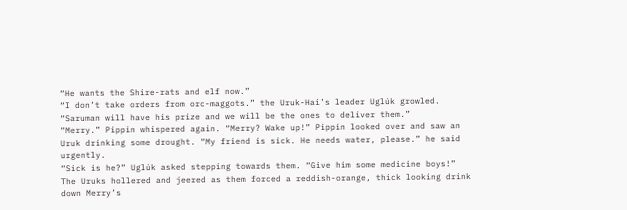“He wants the Shire-rats and elf now.”
“I don’t take orders from orc-maggots.” the Uruk-Hai’s leader Uglúk growled. “Saruman will have his prize and we will be the ones to deliver them.”
“Merry.” Pippin whispered again. “Merry? Wake up!” Pippin looked over and saw an Uruk drinking some drought. “My friend is sick. He needs water, please.” he said urgently.
“Sick is he?” Uglúk asked stepping towards them. “Give him some medicine boys!”
The Uruks hollered and jeered as them forced a reddish-orange, thick looking drink down Merry’s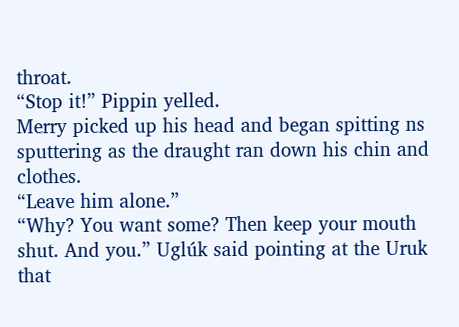throat.
“Stop it!” Pippin yelled.
Merry picked up his head and began spitting ns sputtering as the draught ran down his chin and clothes.
“Leave him alone.”
“Why? You want some? Then keep your mouth shut. And you.” Uglúk said pointing at the Uruk that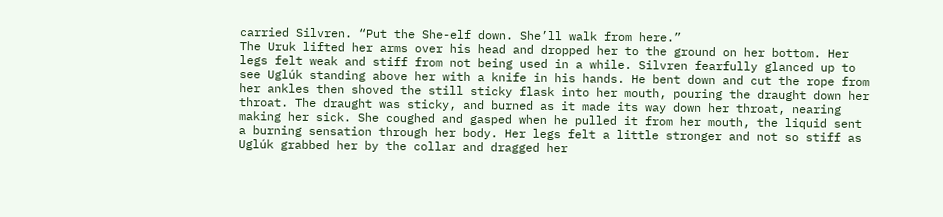carried Silvren. “Put the She-elf down. She’ll walk from here.”
The Uruk lifted her arms over his head and dropped her to the ground on her bottom. Her legs felt weak and stiff from not being used in a while. Silvren fearfully glanced up to see Uglúk standing above her with a knife in his hands. He bent down and cut the rope from her ankles then shoved the still sticky flask into her mouth, pouring the draught down her throat. The draught was sticky, and burned as it made its way down her throat, nearing making her sick. She coughed and gasped when he pulled it from her mouth, the liquid sent a burning sensation through her body. Her legs felt a little stronger and not so stiff as Uglúk grabbed her by the collar and dragged her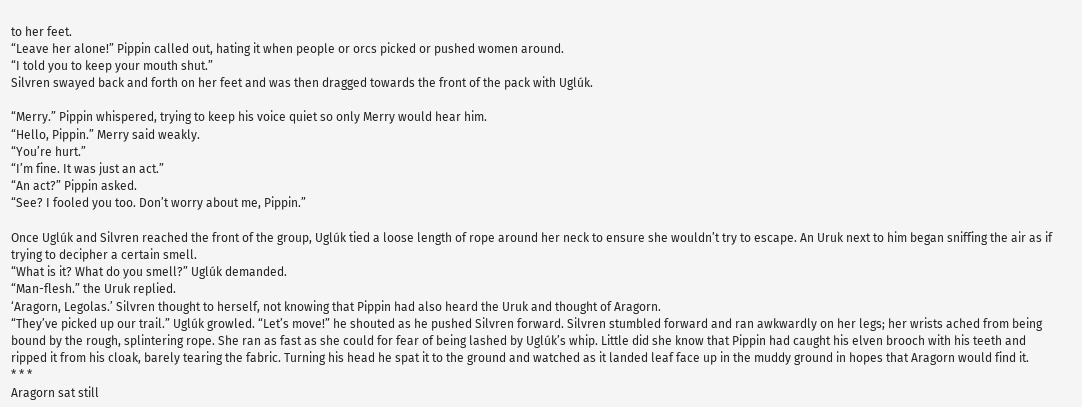to her feet.
“Leave her alone!” Pippin called out, hating it when people or orcs picked or pushed women around.
“I told you to keep your mouth shut.”
Silvren swayed back and forth on her feet and was then dragged towards the front of the pack with Uglúk.

“Merry.” Pippin whispered, trying to keep his voice quiet so only Merry would hear him.
“Hello, Pippin.” Merry said weakly.
“You’re hurt.”
“I’m fine. It was just an act.”
“An act?” Pippin asked.
“See? I fooled you too. Don’t worry about me, Pippin.”

Once Uglúk and Silvren reached the front of the group, Uglúk tied a loose length of rope around her neck to ensure she wouldn’t try to escape. An Uruk next to him began sniffing the air as if trying to decipher a certain smell.
“What is it? What do you smell?” Uglúk demanded.
“Man-flesh.” the Uruk replied.
‘Aragorn, Legolas.’ Silvren thought to herself, not knowing that Pippin had also heard the Uruk and thought of Aragorn.
“They’ve picked up our trail.” Uglúk growled. “Let’s move!” he shouted as he pushed Silvren forward. Silvren stumbled forward and ran awkwardly on her legs; her wrists ached from being bound by the rough, splintering rope. She ran as fast as she could for fear of being lashed by Uglúk’s whip. Little did she know that Pippin had caught his elven brooch with his teeth and ripped it from his cloak, barely tearing the fabric. Turning his head he spat it to the ground and watched as it landed leaf face up in the muddy ground in hopes that Aragorn would find it.
* * *
Aragorn sat still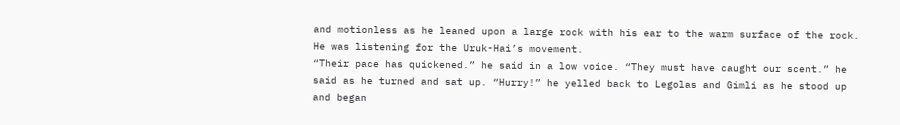and motionless as he leaned upon a large rock with his ear to the warm surface of the rock. He was listening for the Uruk-Hai’s movement.
“Their pace has quickened.” he said in a low voice. “They must have caught our scent.” he said as he turned and sat up. “Hurry!” he yelled back to Legolas and Gimli as he stood up and began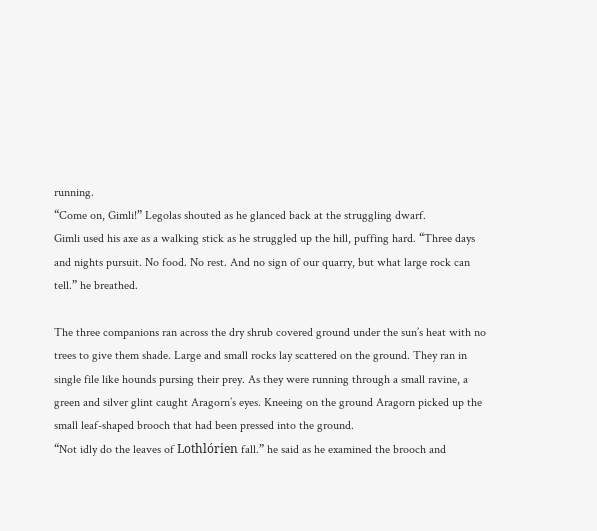running.
“Come on, Gimli!” Legolas shouted as he glanced back at the struggling dwarf.
Gimli used his axe as a walking stick as he struggled up the hill, puffing hard. “Three days and nights pursuit. No food. No rest. And no sign of our quarry, but what large rock can tell.” he breathed.

The three companions ran across the dry shrub covered ground under the sun’s heat with no trees to give them shade. Large and small rocks lay scattered on the ground. They ran in single file like hounds pursing their prey. As they were running through a small ravine, a green and silver glint caught Aragorn’s eyes. Kneeing on the ground Aragorn picked up the small leaf-shaped brooch that had been pressed into the ground.
“Not idly do the leaves of Lothlórien fall.” he said as he examined the brooch and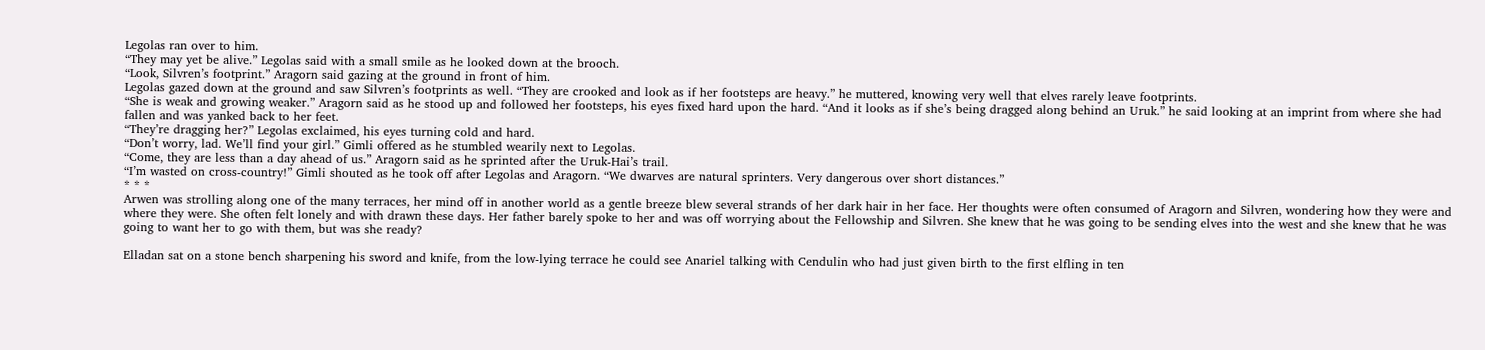Legolas ran over to him.
“They may yet be alive.” Legolas said with a small smile as he looked down at the brooch.
“Look, Silvren’s footprint.” Aragorn said gazing at the ground in front of him.
Legolas gazed down at the ground and saw Silvren’s footprints as well. “They are crooked and look as if her footsteps are heavy.” he muttered, knowing very well that elves rarely leave footprints.
“She is weak and growing weaker.” Aragorn said as he stood up and followed her footsteps, his eyes fixed hard upon the hard. “And it looks as if she’s being dragged along behind an Uruk.” he said looking at an imprint from where she had fallen and was yanked back to her feet.
“They’re dragging her?” Legolas exclaimed, his eyes turning cold and hard.
“Don’t worry, lad. We’ll find your girl.” Gimli offered as he stumbled wearily next to Legolas.
“Come, they are less than a day ahead of us.” Aragorn said as he sprinted after the Uruk-Hai’s trail.
“I’m wasted on cross-country!” Gimli shouted as he took off after Legolas and Aragorn. “We dwarves are natural sprinters. Very dangerous over short distances.”
* * *
Arwen was strolling along one of the many terraces, her mind off in another world as a gentle breeze blew several strands of her dark hair in her face. Her thoughts were often consumed of Aragorn and Silvren, wondering how they were and where they were. She often felt lonely and with drawn these days. Her father barely spoke to her and was off worrying about the Fellowship and Silvren. She knew that he was going to be sending elves into the west and she knew that he was going to want her to go with them, but was she ready?

Elladan sat on a stone bench sharpening his sword and knife, from the low-lying terrace he could see Anariel talking with Cendulin who had just given birth to the first elfling in ten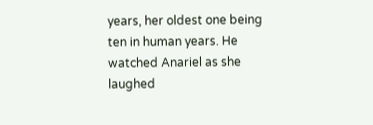years, her oldest one being ten in human years. He watched Anariel as she laughed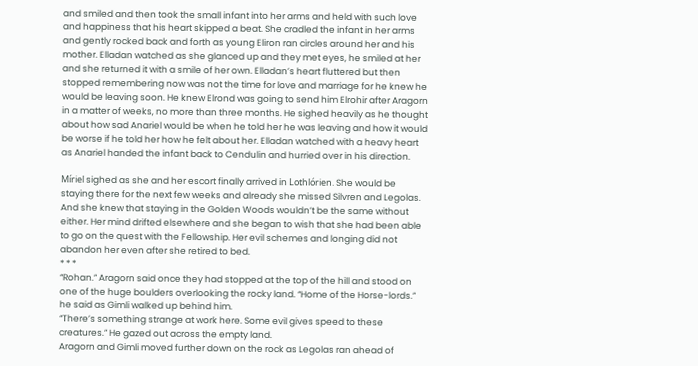and smiled and then took the small infant into her arms and held with such love and happiness that his heart skipped a beat. She cradled the infant in her arms and gently rocked back and forth as young Eliron ran circles around her and his mother. Elladan watched as she glanced up and they met eyes, he smiled at her and she returned it with a smile of her own. Elladan’s heart fluttered but then stopped remembering now was not the time for love and marriage for he knew he would be leaving soon. He knew Elrond was going to send him Elrohir after Aragorn in a matter of weeks, no more than three months. He sighed heavily as he thought about how sad Anariel would be when he told her he was leaving and how it would be worse if he told her how he felt about her. Elladan watched with a heavy heart as Anariel handed the infant back to Cendulin and hurried over in his direction.

Míriel sighed as she and her escort finally arrived in Lothlórien. She would be staying there for the next few weeks and already she missed Silvren and Legolas. And she knew that staying in the Golden Woods wouldn’t be the same without either. Her mind drifted elsewhere and she began to wish that she had been able to go on the quest with the Fellowship. Her evil schemes and longing did not abandon her even after she retired to bed.
* * *
“Rohan.” Aragorn said once they had stopped at the top of the hill and stood on one of the huge boulders overlooking the rocky land. “Home of the Horse-lords.” he said as Gimli walked up behind him.
“There’s something strange at work here. Some evil gives speed to these creatures.” He gazed out across the empty land.
Aragorn and Gimli moved further down on the rock as Legolas ran ahead of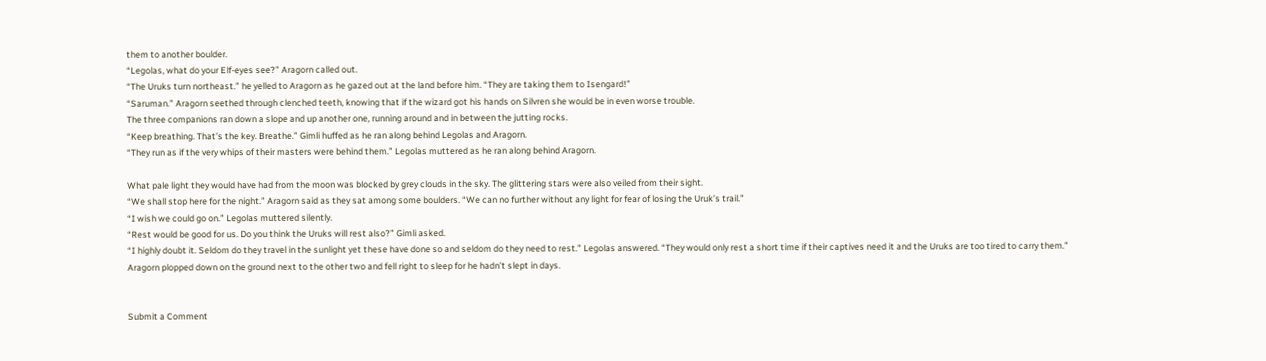them to another boulder.
“Legolas, what do your Elf-eyes see?” Aragorn called out.
“The Uruks turn northeast.” he yelled to Aragorn as he gazed out at the land before him. “They are taking them to Isengard!”
“Saruman.” Aragorn seethed through clenched teeth, knowing that if the wizard got his hands on Silvren she would be in even worse trouble.
The three companions ran down a slope and up another one, running around and in between the jutting rocks.
“Keep breathing. That’s the key. Breathe.” Gimli huffed as he ran along behind Legolas and Aragorn.
“They run as if the very whips of their masters were behind them.” Legolas muttered as he ran along behind Aragorn.

What pale light they would have had from the moon was blocked by grey clouds in the sky. The glittering stars were also veiled from their sight.
“We shall stop here for the night.” Aragorn said as they sat among some boulders. “We can no further without any light for fear of losing the Uruk’s trail.”
“I wish we could go on.” Legolas muttered silently.
“Rest would be good for us. Do you think the Uruks will rest also?” Gimli asked.
“I highly doubt it. Seldom do they travel in the sunlight yet these have done so and seldom do they need to rest.” Legolas answered. “They would only rest a short time if their captives need it and the Uruks are too tired to carry them.”
Aragorn plopped down on the ground next to the other two and fell right to sleep for he hadn’t slept in days.


Submit a Comment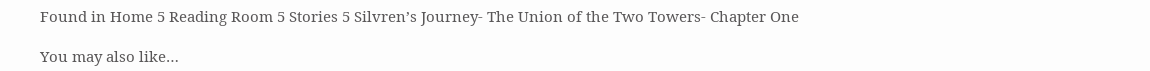Found in Home 5 Reading Room 5 Stories 5 Silvren’s Journey- The Union of the Two Towers- Chapter One

You may also like…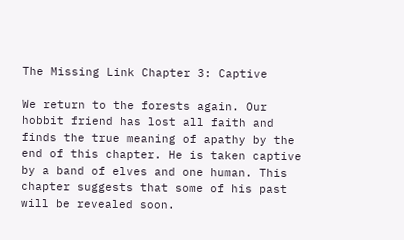The Missing Link Chapter 3: Captive

We return to the forests again. Our hobbit friend has lost all faith and finds the true meaning of apathy by the end of this chapter. He is taken captive by a band of elves and one human. This chapter suggests that some of his past will be revealed soon.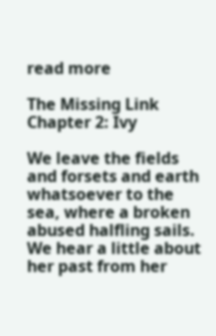read more

The Missing Link Chapter 2: Ivy

We leave the fields and forsets and earth whatsoever to the sea, where a broken abused halfling sails. We hear a little about her past from her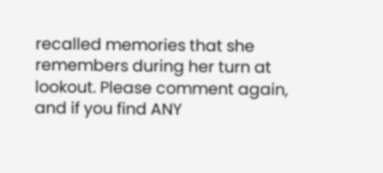recalled memories that she remembers during her turn at lookout. Please comment again, and if you find ANY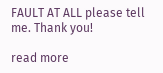FAULT AT ALL please tell me. Thank you!

read more